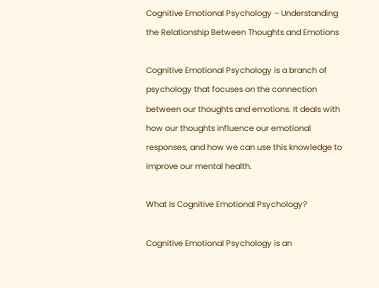Cognitive Emotional Psychology – Understanding the Relationship Between Thoughts and Emotions

Cognitive Emotional Psychology is a branch of psychology that focuses on the connection between our thoughts and emotions. It deals with how our thoughts influence our emotional responses, and how we can use this knowledge to improve our mental health.

What Is Cognitive Emotional Psychology?

Cognitive Emotional Psychology is an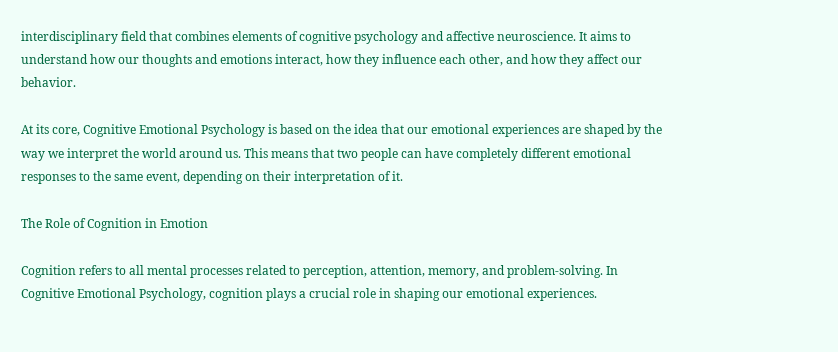interdisciplinary field that combines elements of cognitive psychology and affective neuroscience. It aims to understand how our thoughts and emotions interact, how they influence each other, and how they affect our behavior.

At its core, Cognitive Emotional Psychology is based on the idea that our emotional experiences are shaped by the way we interpret the world around us. This means that two people can have completely different emotional responses to the same event, depending on their interpretation of it.

The Role of Cognition in Emotion

Cognition refers to all mental processes related to perception, attention, memory, and problem-solving. In Cognitive Emotional Psychology, cognition plays a crucial role in shaping our emotional experiences.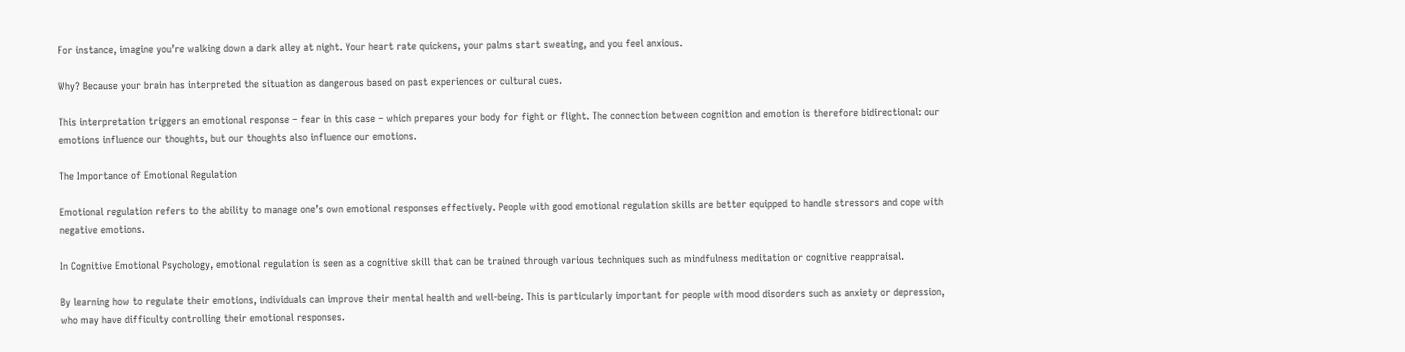For instance, imagine you’re walking down a dark alley at night. Your heart rate quickens, your palms start sweating, and you feel anxious.

Why? Because your brain has interpreted the situation as dangerous based on past experiences or cultural cues.

This interpretation triggers an emotional response – fear in this case – which prepares your body for fight or flight. The connection between cognition and emotion is therefore bidirectional: our emotions influence our thoughts, but our thoughts also influence our emotions.

The Importance of Emotional Regulation

Emotional regulation refers to the ability to manage one’s own emotional responses effectively. People with good emotional regulation skills are better equipped to handle stressors and cope with negative emotions.

In Cognitive Emotional Psychology, emotional regulation is seen as a cognitive skill that can be trained through various techniques such as mindfulness meditation or cognitive reappraisal.

By learning how to regulate their emotions, individuals can improve their mental health and well-being. This is particularly important for people with mood disorders such as anxiety or depression, who may have difficulty controlling their emotional responses.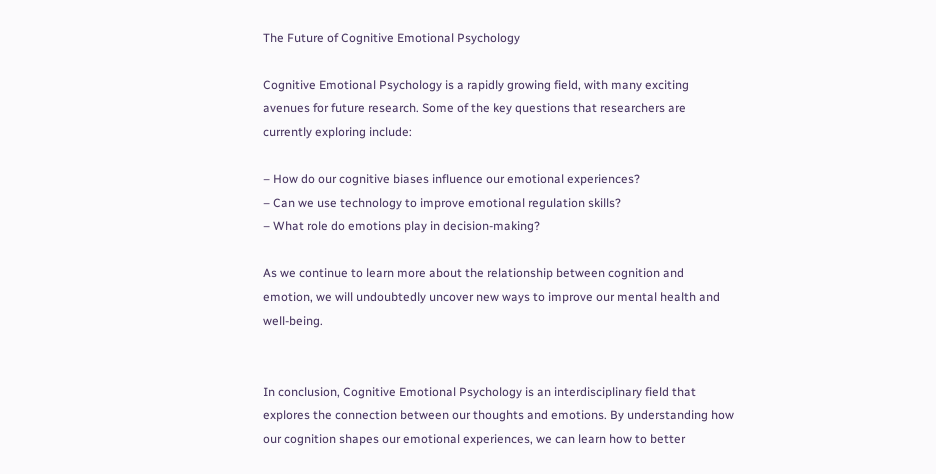The Future of Cognitive Emotional Psychology

Cognitive Emotional Psychology is a rapidly growing field, with many exciting avenues for future research. Some of the key questions that researchers are currently exploring include:

– How do our cognitive biases influence our emotional experiences?
– Can we use technology to improve emotional regulation skills?
– What role do emotions play in decision-making?

As we continue to learn more about the relationship between cognition and emotion, we will undoubtedly uncover new ways to improve our mental health and well-being.


In conclusion, Cognitive Emotional Psychology is an interdisciplinary field that explores the connection between our thoughts and emotions. By understanding how our cognition shapes our emotional experiences, we can learn how to better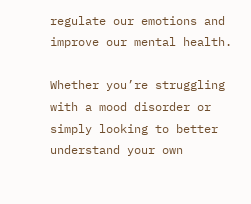regulate our emotions and improve our mental health.

Whether you’re struggling with a mood disorder or simply looking to better understand your own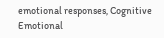emotional responses, Cognitive Emotional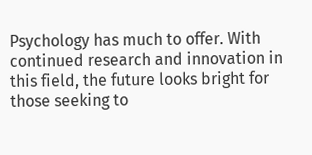Psychology has much to offer. With continued research and innovation in this field, the future looks bright for those seeking to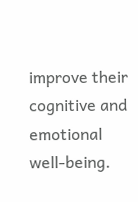improve their cognitive and emotional well-being.